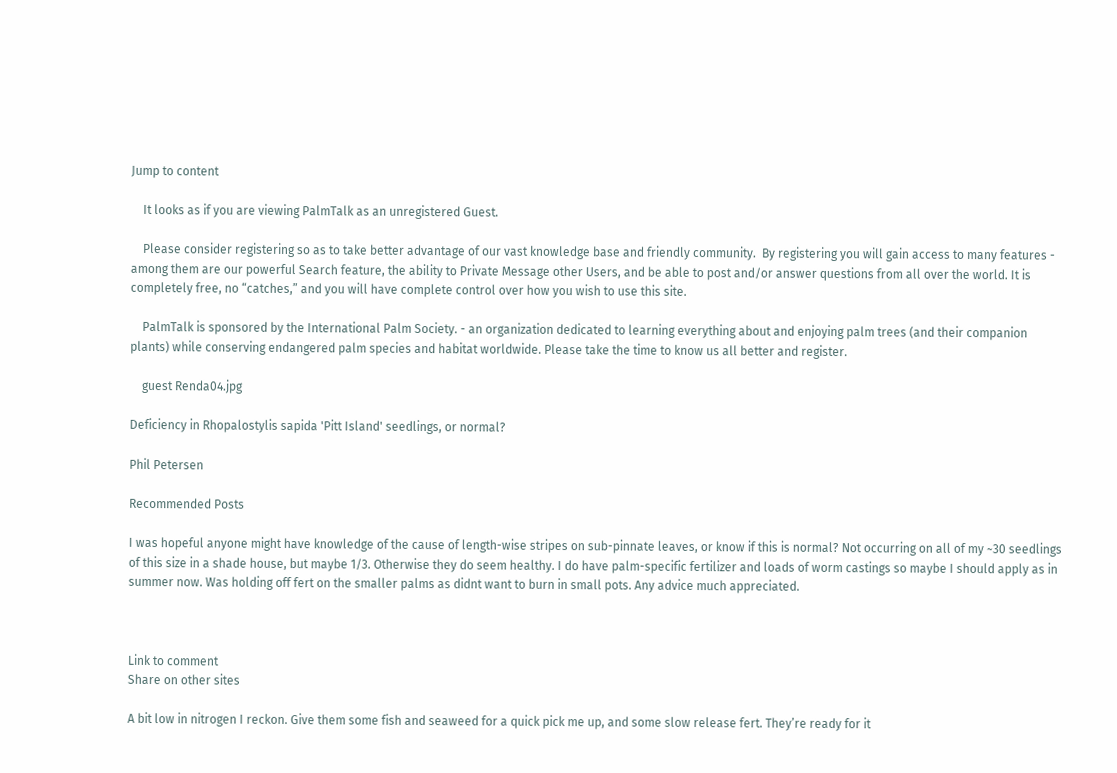Jump to content

    It looks as if you are viewing PalmTalk as an unregistered Guest.

    Please consider registering so as to take better advantage of our vast knowledge base and friendly community.  By registering you will gain access to many features - among them are our powerful Search feature, the ability to Private Message other Users, and be able to post and/or answer questions from all over the world. It is completely free, no “catches,” and you will have complete control over how you wish to use this site.

    PalmTalk is sponsored by the International Palm Society. - an organization dedicated to learning everything about and enjoying palm trees (and their companion plants) while conserving endangered palm species and habitat worldwide. Please take the time to know us all better and register.

    guest Renda04.jpg

Deficiency in Rhopalostylis sapida 'Pitt Island' seedlings, or normal?

Phil Petersen

Recommended Posts

I was hopeful anyone might have knowledge of the cause of length-wise stripes on sub-pinnate leaves, or know if this is normal? Not occurring on all of my ~30 seedlings of this size in a shade house, but maybe 1/3. Otherwise they do seem healthy. I do have palm-specific fertilizer and loads of worm castings so maybe I should apply as in summer now. Was holding off fert on the smaller palms as didnt want to burn in small pots. Any advice much appreciated.



Link to comment
Share on other sites

A bit low in nitrogen I reckon. Give them some fish and seaweed for a quick pick me up, and some slow release fert. They’re ready for it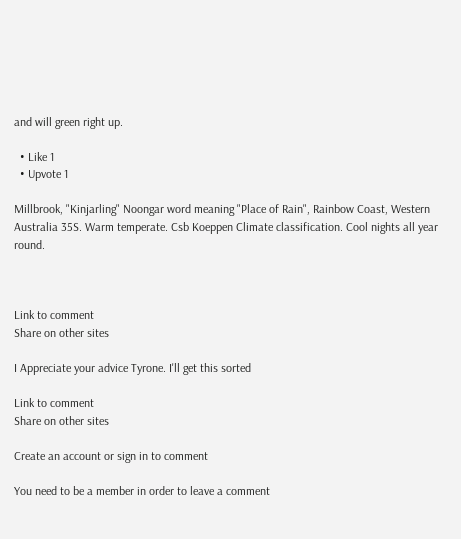and will green right up.

  • Like 1
  • Upvote 1

Millbrook, "Kinjarling" Noongar word meaning "Place of Rain", Rainbow Coast, Western Australia 35S. Warm temperate. Csb Koeppen Climate classification. Cool nights all year round.



Link to comment
Share on other sites

I Appreciate your advice Tyrone. I'll get this sorted

Link to comment
Share on other sites

Create an account or sign in to comment

You need to be a member in order to leave a comment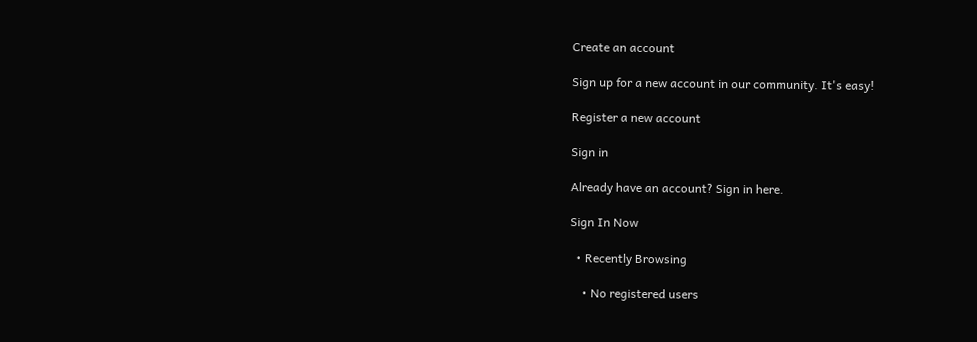Create an account

Sign up for a new account in our community. It's easy!

Register a new account

Sign in

Already have an account? Sign in here.

Sign In Now

  • Recently Browsing

    • No registered users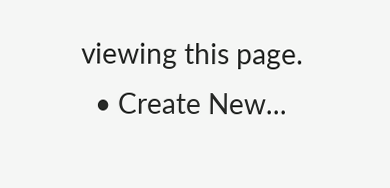viewing this page.
  • Create New...